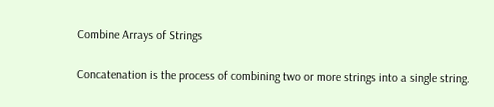Combine Arrays of Strings

Concatenation is the process of combining two or more strings into a single string.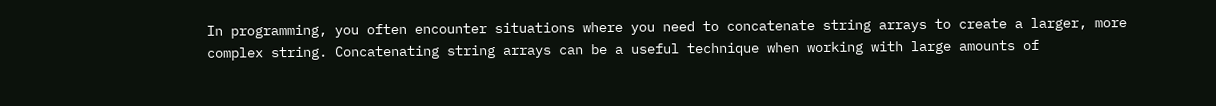In programming, you often encounter situations where you need to concatenate string arrays to create a larger, more complex string. Concatenating string arrays can be a useful technique when working with large amounts of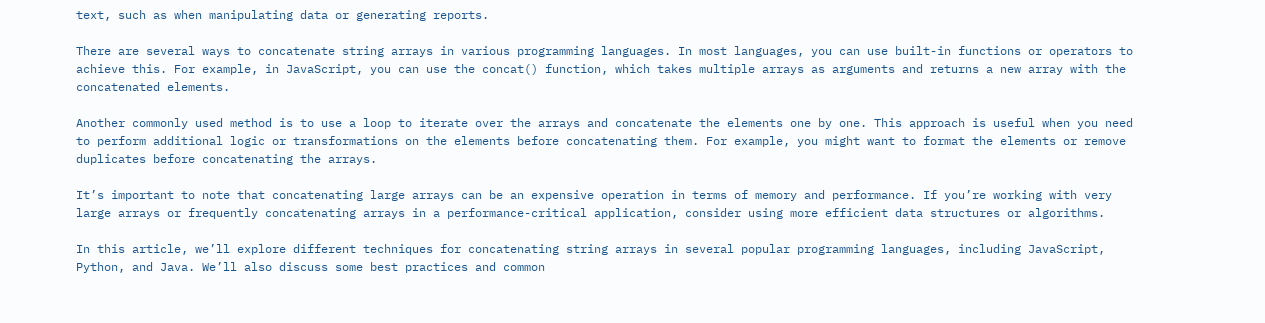text, such as when manipulating data or generating reports.

There are several ways to concatenate string arrays in various programming languages. In most languages, you can use built-in functions or operators to achieve this. For example, in JavaScript, you can use the concat() function, which takes multiple arrays as arguments and returns a new array with the concatenated elements.

Another commonly used method is to use a loop to iterate over the arrays and concatenate the elements one by one. This approach is useful when you need to perform additional logic or transformations on the elements before concatenating them. For example, you might want to format the elements or remove duplicates before concatenating the arrays.

It’s important to note that concatenating large arrays can be an expensive operation in terms of memory and performance. If you’re working with very large arrays or frequently concatenating arrays in a performance-critical application, consider using more efficient data structures or algorithms.

In this article, we’ll explore different techniques for concatenating string arrays in several popular programming languages, including JavaScript, Python, and Java. We’ll also discuss some best practices and common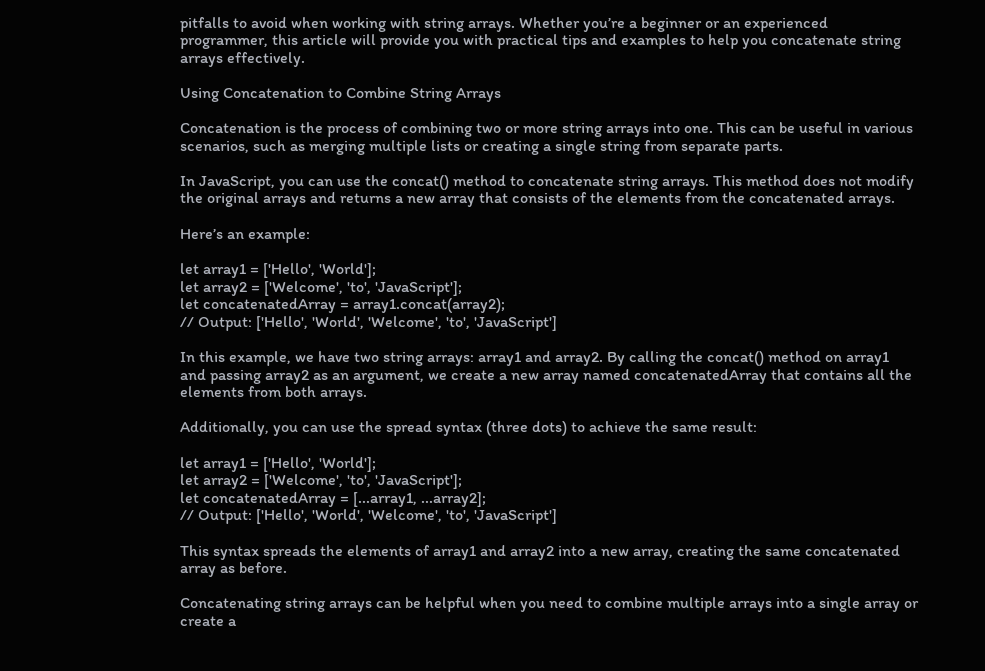pitfalls to avoid when working with string arrays. Whether you’re a beginner or an experienced programmer, this article will provide you with practical tips and examples to help you concatenate string arrays effectively.

Using Concatenation to Combine String Arrays

Concatenation is the process of combining two or more string arrays into one. This can be useful in various scenarios, such as merging multiple lists or creating a single string from separate parts.

In JavaScript, you can use the concat() method to concatenate string arrays. This method does not modify the original arrays and returns a new array that consists of the elements from the concatenated arrays.

Here’s an example:

let array1 = ['Hello', 'World'];
let array2 = ['Welcome', 'to', 'JavaScript'];
let concatenatedArray = array1.concat(array2);
// Output: ['Hello', 'World', 'Welcome', 'to', 'JavaScript']

In this example, we have two string arrays: array1 and array2. By calling the concat() method on array1 and passing array2 as an argument, we create a new array named concatenatedArray that contains all the elements from both arrays.

Additionally, you can use the spread syntax (three dots) to achieve the same result:

let array1 = ['Hello', 'World'];
let array2 = ['Welcome', 'to', 'JavaScript'];
let concatenatedArray = [...array1, ...array2];
// Output: ['Hello', 'World', 'Welcome', 'to', 'JavaScript']

This syntax spreads the elements of array1 and array2 into a new array, creating the same concatenated array as before.

Concatenating string arrays can be helpful when you need to combine multiple arrays into a single array or create a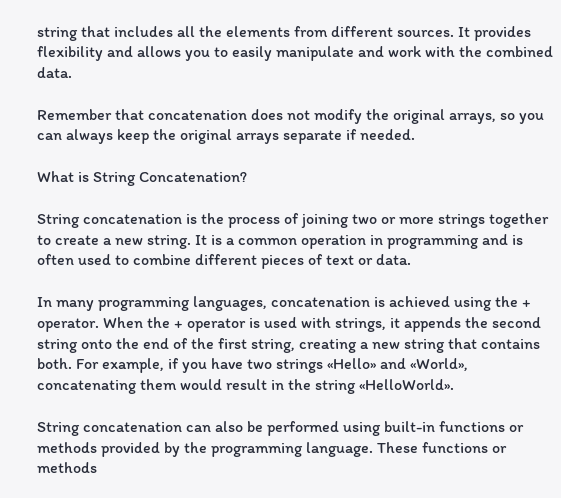string that includes all the elements from different sources. It provides flexibility and allows you to easily manipulate and work with the combined data.

Remember that concatenation does not modify the original arrays, so you can always keep the original arrays separate if needed.

What is String Concatenation?

String concatenation is the process of joining two or more strings together to create a new string. It is a common operation in programming and is often used to combine different pieces of text or data.

In many programming languages, concatenation is achieved using the + operator. When the + operator is used with strings, it appends the second string onto the end of the first string, creating a new string that contains both. For example, if you have two strings «Hello» and «World», concatenating them would result in the string «HelloWorld».

String concatenation can also be performed using built-in functions or methods provided by the programming language. These functions or methods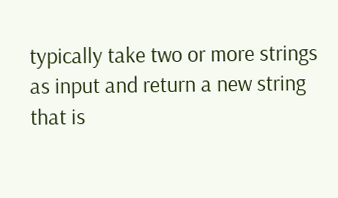typically take two or more strings as input and return a new string that is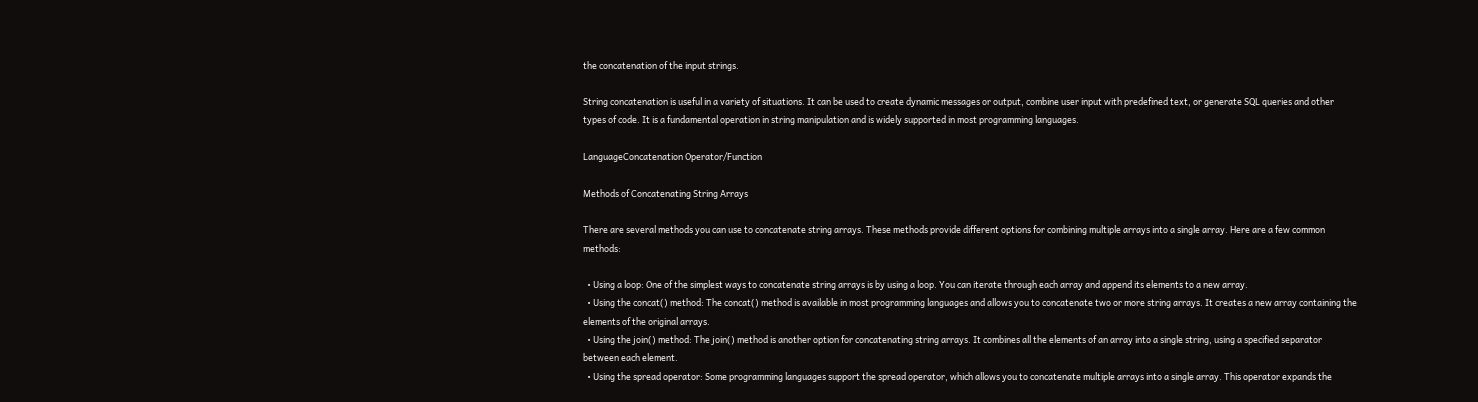the concatenation of the input strings.

String concatenation is useful in a variety of situations. It can be used to create dynamic messages or output, combine user input with predefined text, or generate SQL queries and other types of code. It is a fundamental operation in string manipulation and is widely supported in most programming languages.

LanguageConcatenation Operator/Function

Methods of Concatenating String Arrays

There are several methods you can use to concatenate string arrays. These methods provide different options for combining multiple arrays into a single array. Here are a few common methods:

  • Using a loop: One of the simplest ways to concatenate string arrays is by using a loop. You can iterate through each array and append its elements to a new array.
  • Using the concat() method: The concat() method is available in most programming languages and allows you to concatenate two or more string arrays. It creates a new array containing the elements of the original arrays.
  • Using the join() method: The join() method is another option for concatenating string arrays. It combines all the elements of an array into a single string, using a specified separator between each element.
  • Using the spread operator: Some programming languages support the spread operator, which allows you to concatenate multiple arrays into a single array. This operator expands the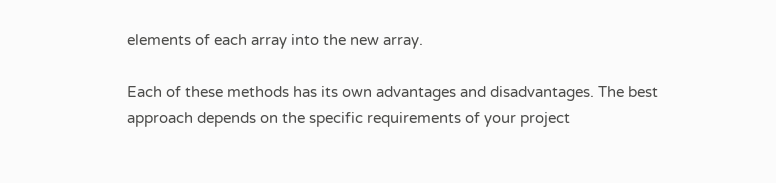elements of each array into the new array.

Each of these methods has its own advantages and disadvantages. The best approach depends on the specific requirements of your project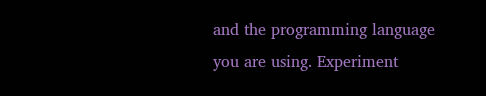and the programming language you are using. Experiment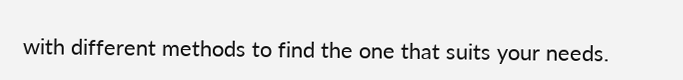with different methods to find the one that suits your needs.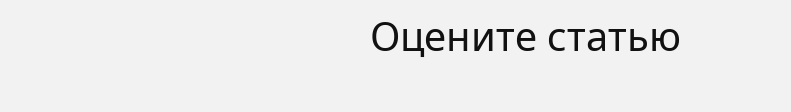Оцените статью